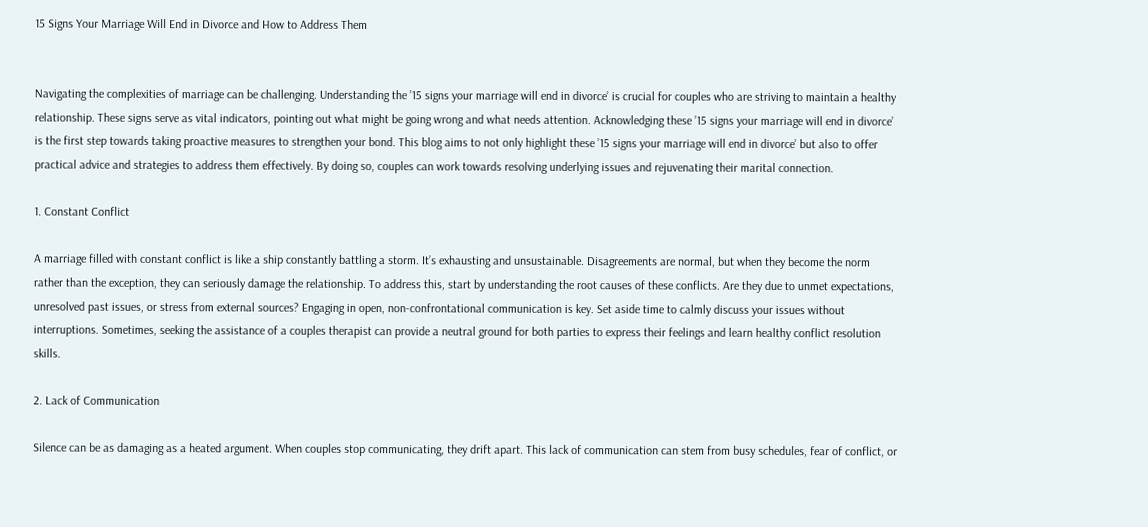15 Signs Your Marriage Will End in Divorce and How to Address Them


Navigating the complexities of marriage can be challenging. Understanding the ’15 signs your marriage will end in divorce’ is crucial for couples who are striving to maintain a healthy relationship. These signs serve as vital indicators, pointing out what might be going wrong and what needs attention. Acknowledging these ’15 signs your marriage will end in divorce’ is the first step towards taking proactive measures to strengthen your bond. This blog aims to not only highlight these ’15 signs your marriage will end in divorce’ but also to offer practical advice and strategies to address them effectively. By doing so, couples can work towards resolving underlying issues and rejuvenating their marital connection.

1. Constant Conflict

A marriage filled with constant conflict is like a ship constantly battling a storm. It’s exhausting and unsustainable. Disagreements are normal, but when they become the norm rather than the exception, they can seriously damage the relationship. To address this, start by understanding the root causes of these conflicts. Are they due to unmet expectations, unresolved past issues, or stress from external sources? Engaging in open, non-confrontational communication is key. Set aside time to calmly discuss your issues without interruptions. Sometimes, seeking the assistance of a couples therapist can provide a neutral ground for both parties to express their feelings and learn healthy conflict resolution skills.

2. Lack of Communication

Silence can be as damaging as a heated argument. When couples stop communicating, they drift apart. This lack of communication can stem from busy schedules, fear of conflict, or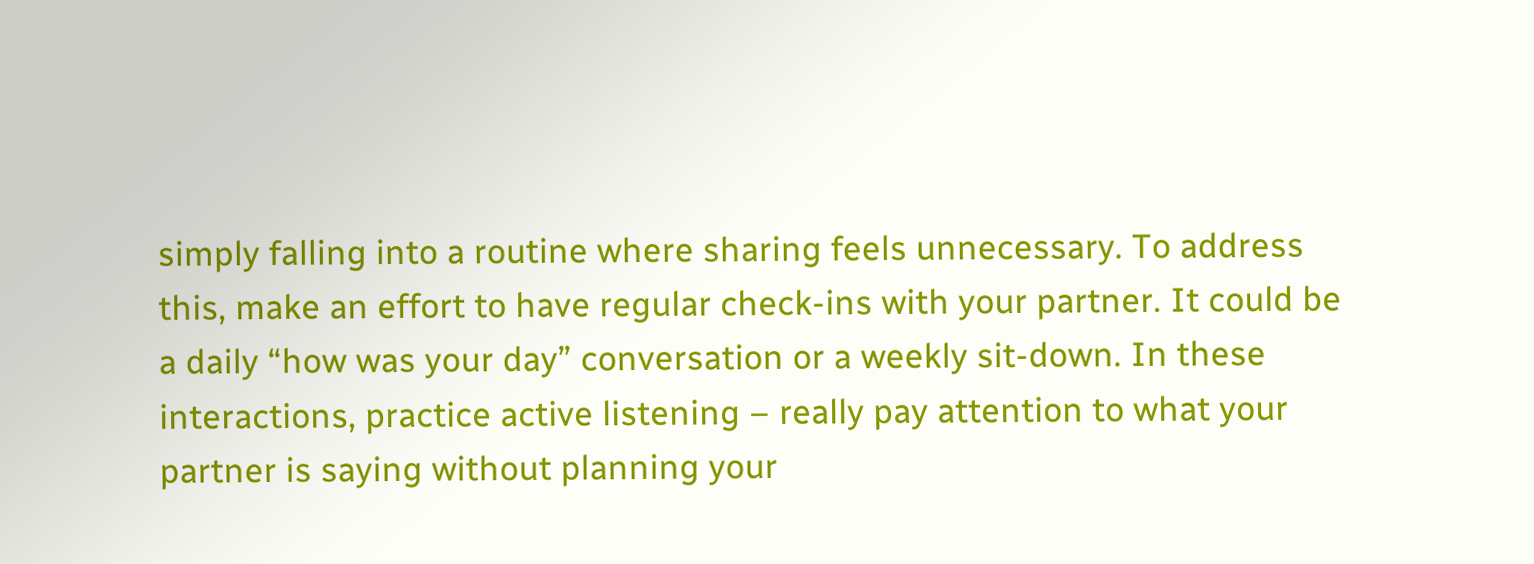simply falling into a routine where sharing feels unnecessary. To address this, make an effort to have regular check-ins with your partner. It could be a daily “how was your day” conversation or a weekly sit-down. In these interactions, practice active listening – really pay attention to what your partner is saying without planning your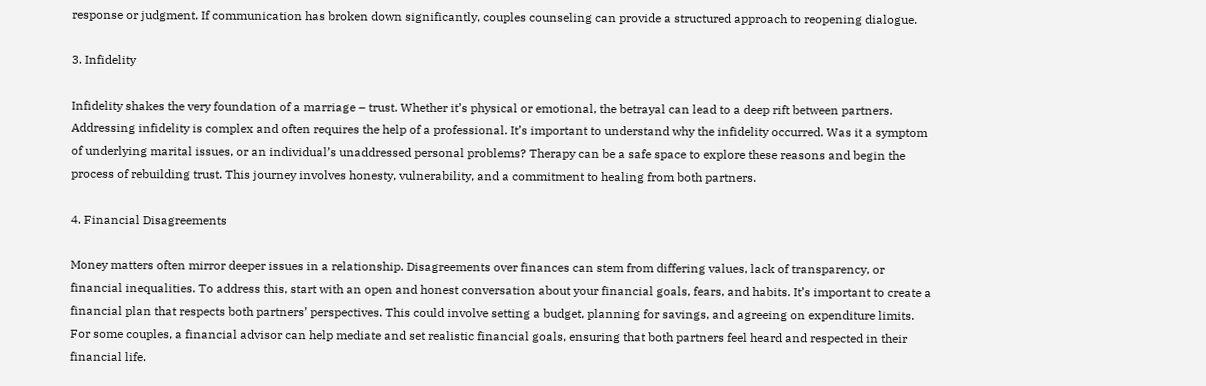response or judgment. If communication has broken down significantly, couples counseling can provide a structured approach to reopening dialogue.

3. Infidelity

Infidelity shakes the very foundation of a marriage – trust. Whether it’s physical or emotional, the betrayal can lead to a deep rift between partners. Addressing infidelity is complex and often requires the help of a professional. It’s important to understand why the infidelity occurred. Was it a symptom of underlying marital issues, or an individual’s unaddressed personal problems? Therapy can be a safe space to explore these reasons and begin the process of rebuilding trust. This journey involves honesty, vulnerability, and a commitment to healing from both partners.

4. Financial Disagreements

Money matters often mirror deeper issues in a relationship. Disagreements over finances can stem from differing values, lack of transparency, or financial inequalities. To address this, start with an open and honest conversation about your financial goals, fears, and habits. It’s important to create a financial plan that respects both partners’ perspectives. This could involve setting a budget, planning for savings, and agreeing on expenditure limits. For some couples, a financial advisor can help mediate and set realistic financial goals, ensuring that both partners feel heard and respected in their financial life.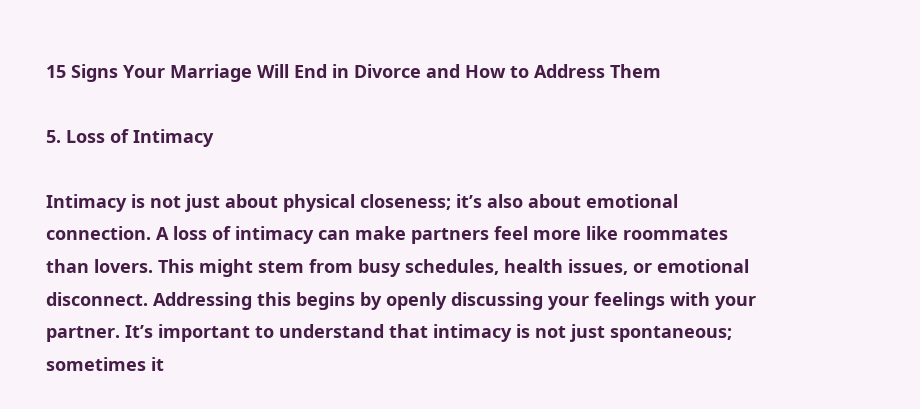15 Signs Your Marriage Will End in Divorce and How to Address Them

5. Loss of Intimacy

Intimacy is not just about physical closeness; it’s also about emotional connection. A loss of intimacy can make partners feel more like roommates than lovers. This might stem from busy schedules, health issues, or emotional disconnect. Addressing this begins by openly discussing your feelings with your partner. It’s important to understand that intimacy is not just spontaneous; sometimes it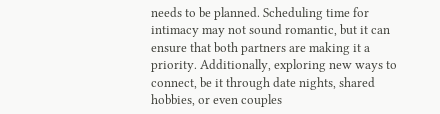needs to be planned. Scheduling time for intimacy may not sound romantic, but it can ensure that both partners are making it a priority. Additionally, exploring new ways to connect, be it through date nights, shared hobbies, or even couples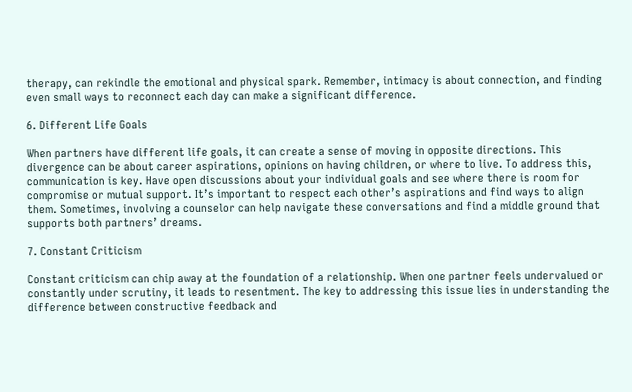therapy, can rekindle the emotional and physical spark. Remember, intimacy is about connection, and finding even small ways to reconnect each day can make a significant difference.

6. Different Life Goals

When partners have different life goals, it can create a sense of moving in opposite directions. This divergence can be about career aspirations, opinions on having children, or where to live. To address this, communication is key. Have open discussions about your individual goals and see where there is room for compromise or mutual support. It’s important to respect each other’s aspirations and find ways to align them. Sometimes, involving a counselor can help navigate these conversations and find a middle ground that supports both partners’ dreams.

7. Constant Criticism

Constant criticism can chip away at the foundation of a relationship. When one partner feels undervalued or constantly under scrutiny, it leads to resentment. The key to addressing this issue lies in understanding the difference between constructive feedback and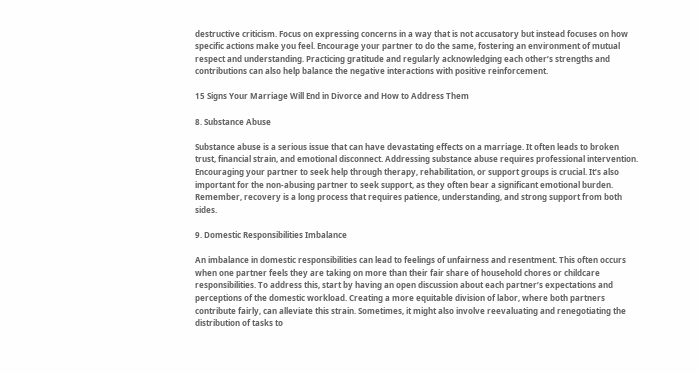destructive criticism. Focus on expressing concerns in a way that is not accusatory but instead focuses on how specific actions make you feel. Encourage your partner to do the same, fostering an environment of mutual respect and understanding. Practicing gratitude and regularly acknowledging each other’s strengths and contributions can also help balance the negative interactions with positive reinforcement.

15 Signs Your Marriage Will End in Divorce and How to Address Them

8. Substance Abuse

Substance abuse is a serious issue that can have devastating effects on a marriage. It often leads to broken trust, financial strain, and emotional disconnect. Addressing substance abuse requires professional intervention. Encouraging your partner to seek help through therapy, rehabilitation, or support groups is crucial. It’s also important for the non-abusing partner to seek support, as they often bear a significant emotional burden. Remember, recovery is a long process that requires patience, understanding, and strong support from both sides.

9. Domestic Responsibilities Imbalance

An imbalance in domestic responsibilities can lead to feelings of unfairness and resentment. This often occurs when one partner feels they are taking on more than their fair share of household chores or childcare responsibilities. To address this, start by having an open discussion about each partner’s expectations and perceptions of the domestic workload. Creating a more equitable division of labor, where both partners contribute fairly, can alleviate this strain. Sometimes, it might also involve reevaluating and renegotiating the distribution of tasks to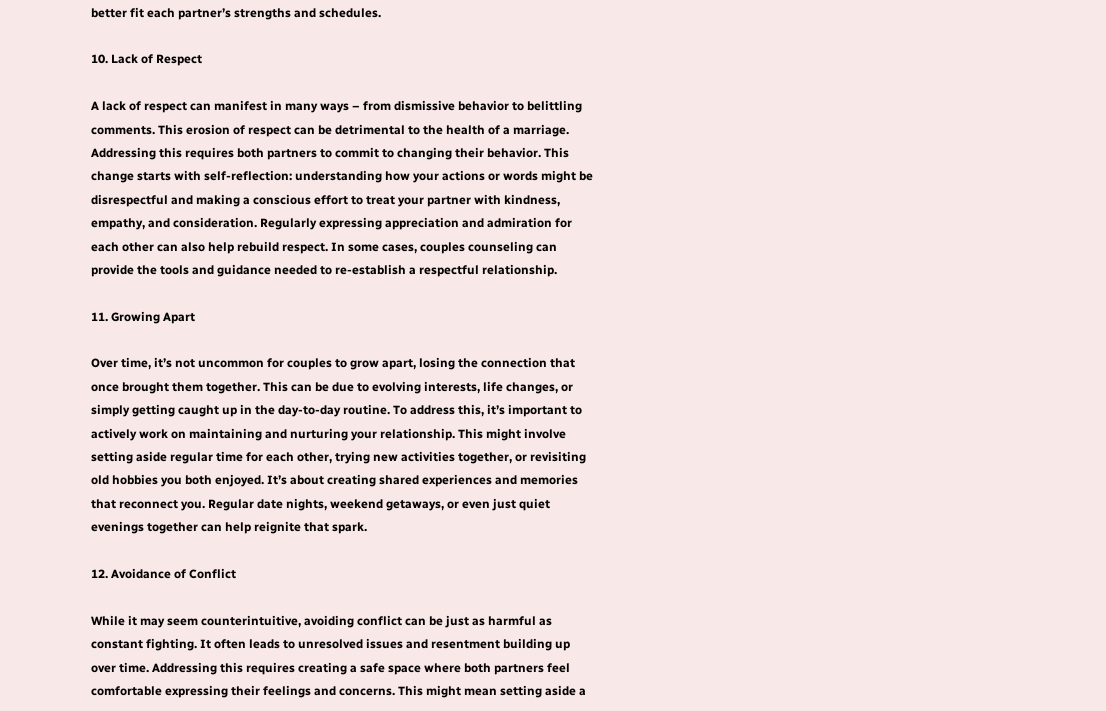better fit each partner’s strengths and schedules.

10. Lack of Respect

A lack of respect can manifest in many ways – from dismissive behavior to belittling comments. This erosion of respect can be detrimental to the health of a marriage. Addressing this requires both partners to commit to changing their behavior. This change starts with self-reflection: understanding how your actions or words might be disrespectful and making a conscious effort to treat your partner with kindness, empathy, and consideration. Regularly expressing appreciation and admiration for each other can also help rebuild respect. In some cases, couples counseling can provide the tools and guidance needed to re-establish a respectful relationship.

11. Growing Apart

Over time, it’s not uncommon for couples to grow apart, losing the connection that once brought them together. This can be due to evolving interests, life changes, or simply getting caught up in the day-to-day routine. To address this, it’s important to actively work on maintaining and nurturing your relationship. This might involve setting aside regular time for each other, trying new activities together, or revisiting old hobbies you both enjoyed. It’s about creating shared experiences and memories that reconnect you. Regular date nights, weekend getaways, or even just quiet evenings together can help reignite that spark.

12. Avoidance of Conflict

While it may seem counterintuitive, avoiding conflict can be just as harmful as constant fighting. It often leads to unresolved issues and resentment building up over time. Addressing this requires creating a safe space where both partners feel comfortable expressing their feelings and concerns. This might mean setting aside a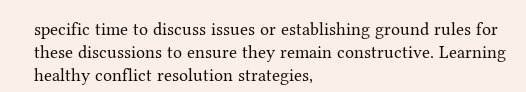specific time to discuss issues or establishing ground rules for these discussions to ensure they remain constructive. Learning healthy conflict resolution strategies,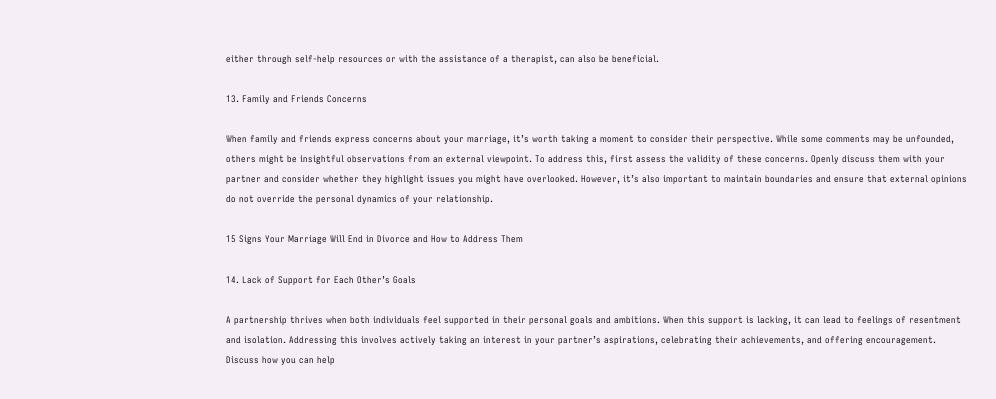either through self-help resources or with the assistance of a therapist, can also be beneficial.

13. Family and Friends Concerns

When family and friends express concerns about your marriage, it’s worth taking a moment to consider their perspective. While some comments may be unfounded, others might be insightful observations from an external viewpoint. To address this, first assess the validity of these concerns. Openly discuss them with your partner and consider whether they highlight issues you might have overlooked. However, it’s also important to maintain boundaries and ensure that external opinions do not override the personal dynamics of your relationship.

15 Signs Your Marriage Will End in Divorce and How to Address Them

14. Lack of Support for Each Other’s Goals

A partnership thrives when both individuals feel supported in their personal goals and ambitions. When this support is lacking, it can lead to feelings of resentment and isolation. Addressing this involves actively taking an interest in your partner’s aspirations, celebrating their achievements, and offering encouragement. Discuss how you can help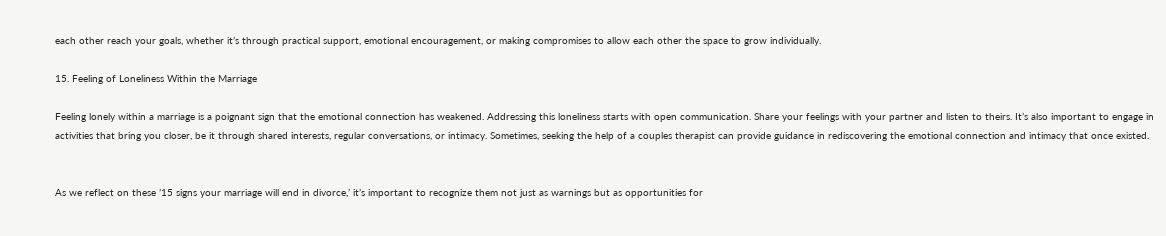each other reach your goals, whether it’s through practical support, emotional encouragement, or making compromises to allow each other the space to grow individually.

15. Feeling of Loneliness Within the Marriage

Feeling lonely within a marriage is a poignant sign that the emotional connection has weakened. Addressing this loneliness starts with open communication. Share your feelings with your partner and listen to theirs. It’s also important to engage in activities that bring you closer, be it through shared interests, regular conversations, or intimacy. Sometimes, seeking the help of a couples therapist can provide guidance in rediscovering the emotional connection and intimacy that once existed.


As we reflect on these ’15 signs your marriage will end in divorce,’ it’s important to recognize them not just as warnings but as opportunities for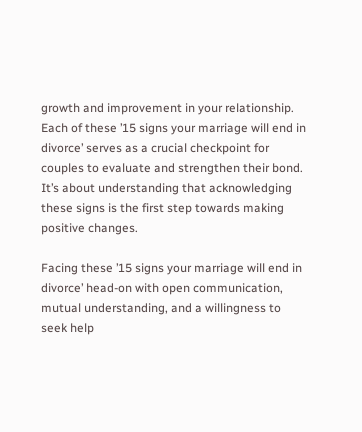growth and improvement in your relationship. Each of these ’15 signs your marriage will end in divorce’ serves as a crucial checkpoint for couples to evaluate and strengthen their bond. It’s about understanding that acknowledging these signs is the first step towards making positive changes.

Facing these ’15 signs your marriage will end in divorce’ head-on with open communication, mutual understanding, and a willingness to seek help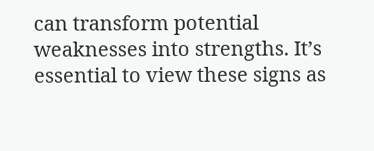can transform potential weaknesses into strengths. It’s essential to view these signs as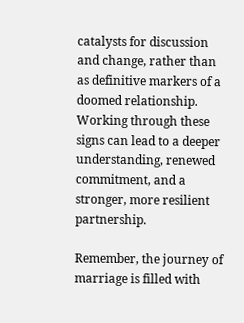catalysts for discussion and change, rather than as definitive markers of a doomed relationship. Working through these signs can lead to a deeper understanding, renewed commitment, and a stronger, more resilient partnership.

Remember, the journey of marriage is filled with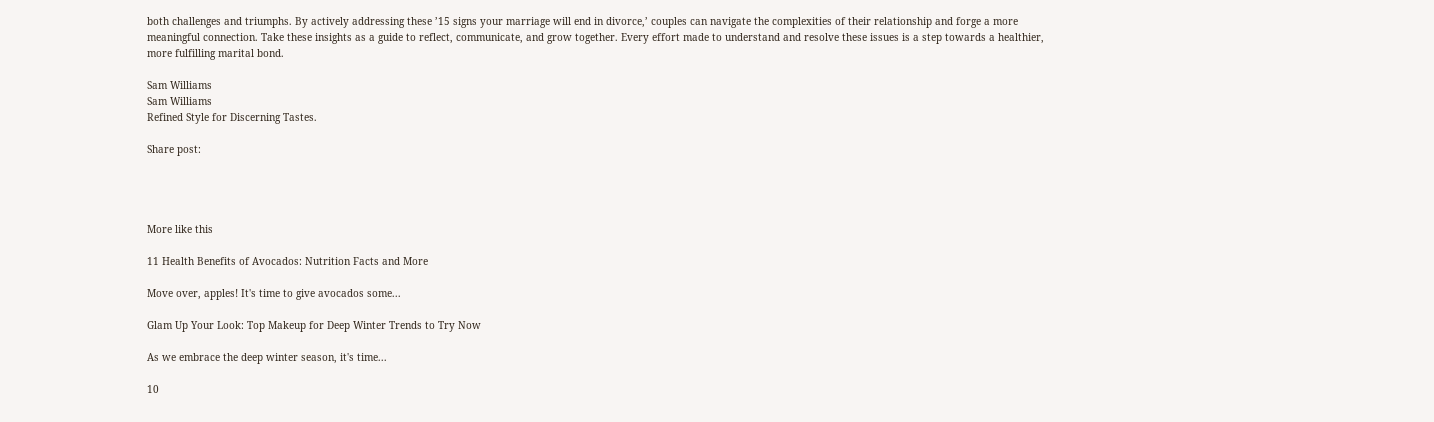both challenges and triumphs. By actively addressing these ’15 signs your marriage will end in divorce,’ couples can navigate the complexities of their relationship and forge a more meaningful connection. Take these insights as a guide to reflect, communicate, and grow together. Every effort made to understand and resolve these issues is a step towards a healthier, more fulfilling marital bond.

Sam Williams
Sam Williams
Refined Style for Discerning Tastes.

Share post:




More like this

11 Health Benefits of Avocados: Nutrition Facts and More

Move over, apples! It's time to give avocados some...

Glam Up Your Look: Top Makeup for Deep Winter Trends to Try Now

As we embrace the deep winter season, it's time...

10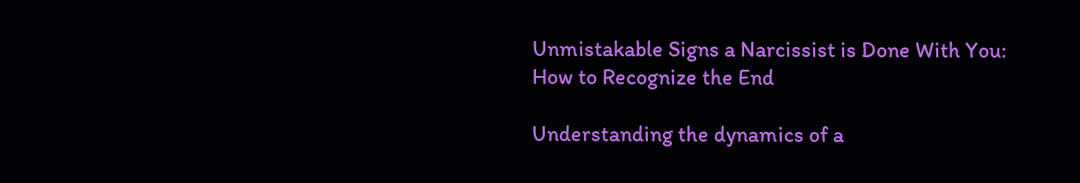Unmistakable Signs a Narcissist is Done With You: How to Recognize the End

Understanding the dynamics of a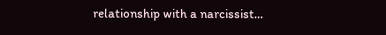relationship with a narcissist...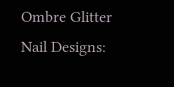Ombre Glitter Nail Designs: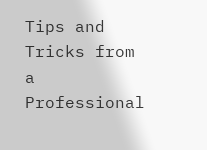Tips and Tricks from a Professional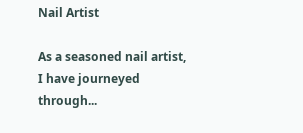Nail Artist

As a seasoned nail artist, I have journeyed through...